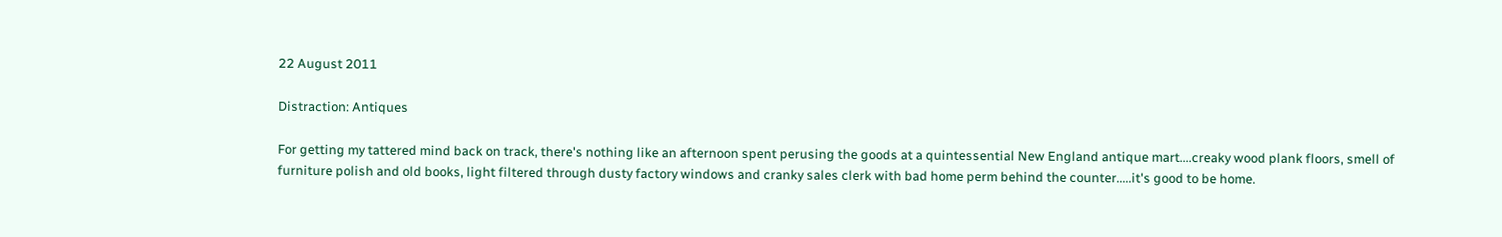22 August 2011

Distraction: Antiques

For getting my tattered mind back on track, there's nothing like an afternoon spent perusing the goods at a quintessential New England antique mart....creaky wood plank floors, smell of furniture polish and old books, light filtered through dusty factory windows and cranky sales clerk with bad home perm behind the counter.....it's good to be home.